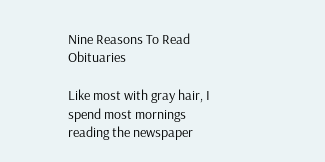Nine Reasons To Read Obituaries

Like most with gray hair, I spend most mornings reading the newspaper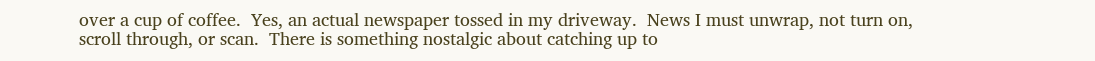over a cup of coffee.  Yes, an actual newspaper tossed in my driveway.  News I must unwrap, not turn on, scroll through, or scan.  There is something nostalgic about catching up to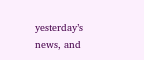yesterday’s news, and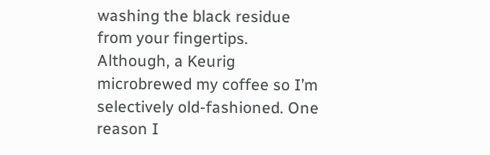washing the black residue from your fingertips.  Although, a Keurig microbrewed my coffee so I’m selectively old-fashioned. One reason I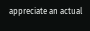appreciate an actual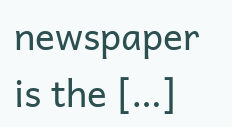newspaper is the […]